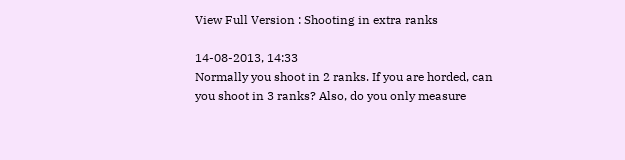View Full Version : Shooting in extra ranks

14-08-2013, 14:33
Normally you shoot in 2 ranks. If you are horded, can you shoot in 3 ranks? Also, do you only measure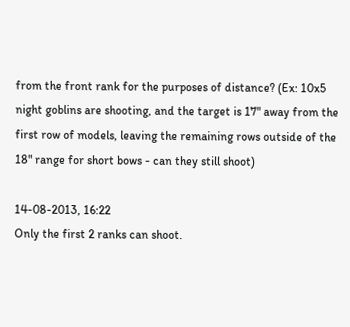from the front rank for the purposes of distance? (Ex: 10x5 night goblins are shooting, and the target is 17" away from the first row of models, leaving the remaining rows outside of the 18" range for short bows - can they still shoot)

14-08-2013, 16:22
Only the first 2 ranks can shoot.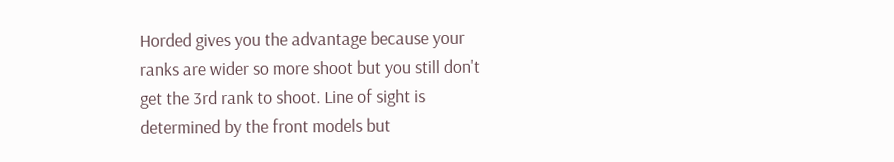Horded gives you the advantage because your ranks are wider so more shoot but you still don't get the 3rd rank to shoot. Line of sight is determined by the front models but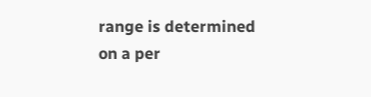range is determined on a per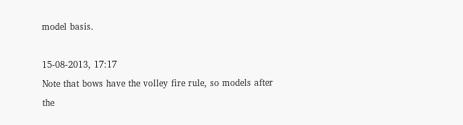model basis.

15-08-2013, 17:17
Note that bows have the volley fire rule, so models after the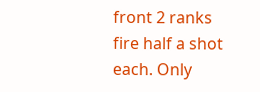front 2 ranks fire half a shot each. Only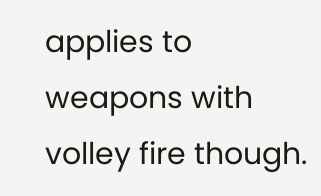applies to weapons with volley fire though.